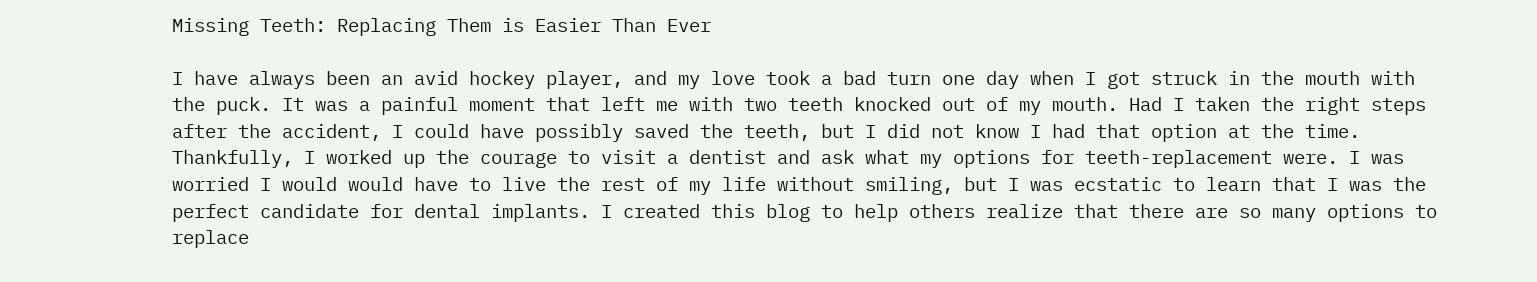Missing Teeth: Replacing Them is Easier Than Ever

I have always been an avid hockey player, and my love took a bad turn one day when I got struck in the mouth with the puck. It was a painful moment that left me with two teeth knocked out of my mouth. Had I taken the right steps after the accident, I could have possibly saved the teeth, but I did not know I had that option at the time. Thankfully, I worked up the courage to visit a dentist and ask what my options for teeth-replacement were. I was worried I would would have to live the rest of my life without smiling, but I was ecstatic to learn that I was the perfect candidate for dental implants. I created this blog to help others realize that there are so many options to replace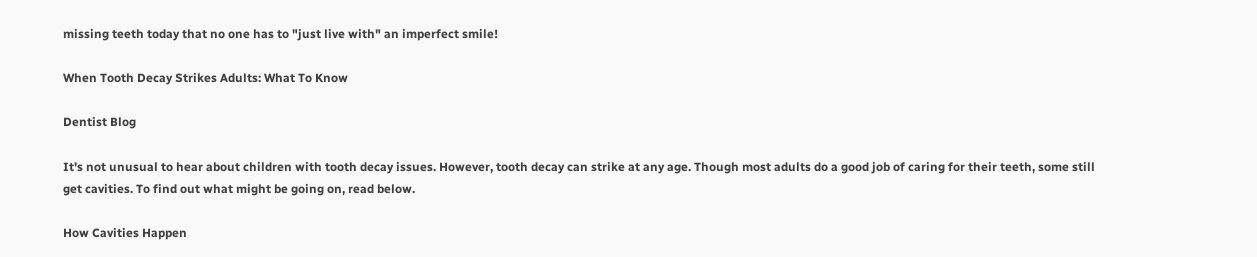missing teeth today that no one has to "just live with" an imperfect smile!

When Tooth Decay Strikes Adults: What To Know

Dentist Blog

It's not unusual to hear about children with tooth decay issues. However, tooth decay can strike at any age. Though most adults do a good job of caring for their teeth, some still get cavities. To find out what might be going on, read below.

How Cavities Happen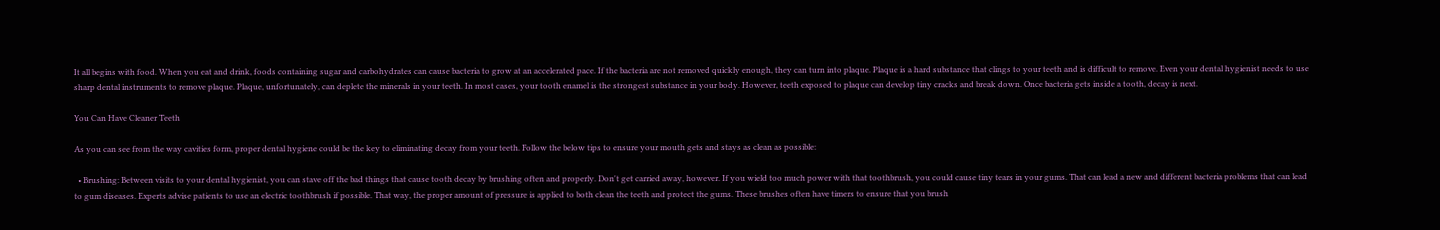It all begins with food. When you eat and drink, foods containing sugar and carbohydrates can cause bacteria to grow at an accelerated pace. If the bacteria are not removed quickly enough, they can turn into plaque. Plaque is a hard substance that clings to your teeth and is difficult to remove. Even your dental hygienist needs to use sharp dental instruments to remove plaque. Plaque, unfortunately, can deplete the minerals in your teeth. In most cases, your tooth enamel is the strongest substance in your body. However, teeth exposed to plaque can develop tiny cracks and break down. Once bacteria gets inside a tooth, decay is next.

You Can Have Cleaner Teeth

As you can see from the way cavities form, proper dental hygiene could be the key to eliminating decay from your teeth. Follow the below tips to ensure your mouth gets and stays as clean as possible:

  • Brushing: Between visits to your dental hygienist, you can stave off the bad things that cause tooth decay by brushing often and properly. Don't get carried away, however. If you wield too much power with that toothbrush, you could cause tiny tears in your gums. That can lead a new and different bacteria problems that can lead to gum diseases. Experts advise patients to use an electric toothbrush if possible. That way, the proper amount of pressure is applied to both clean the teeth and protect the gums. These brushes often have timers to ensure that you brush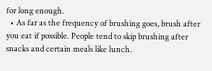for long enough.
  • As far as the frequency of brushing goes, brush after you eat if possible. People tend to skip brushing after snacks and certain meals like lunch.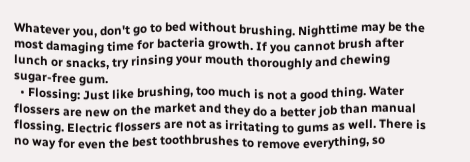Whatever you, don't go to bed without brushing. Nighttime may be the most damaging time for bacteria growth. If you cannot brush after lunch or snacks, try rinsing your mouth thoroughly and chewing sugar-free gum.
  • Flossing: Just like brushing, too much is not a good thing. Water flossers are new on the market and they do a better job than manual flossing. Electric flossers are not as irritating to gums as well. There is no way for even the best toothbrushes to remove everything, so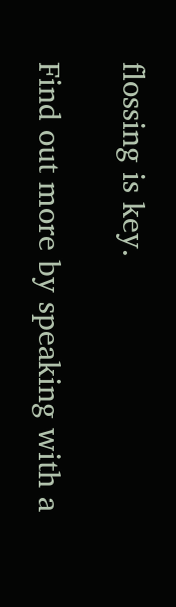flossing is key.

Find out more by speaking with a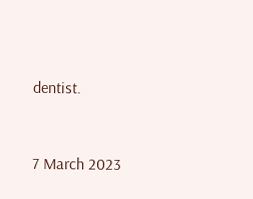dentist.


7 March 2023